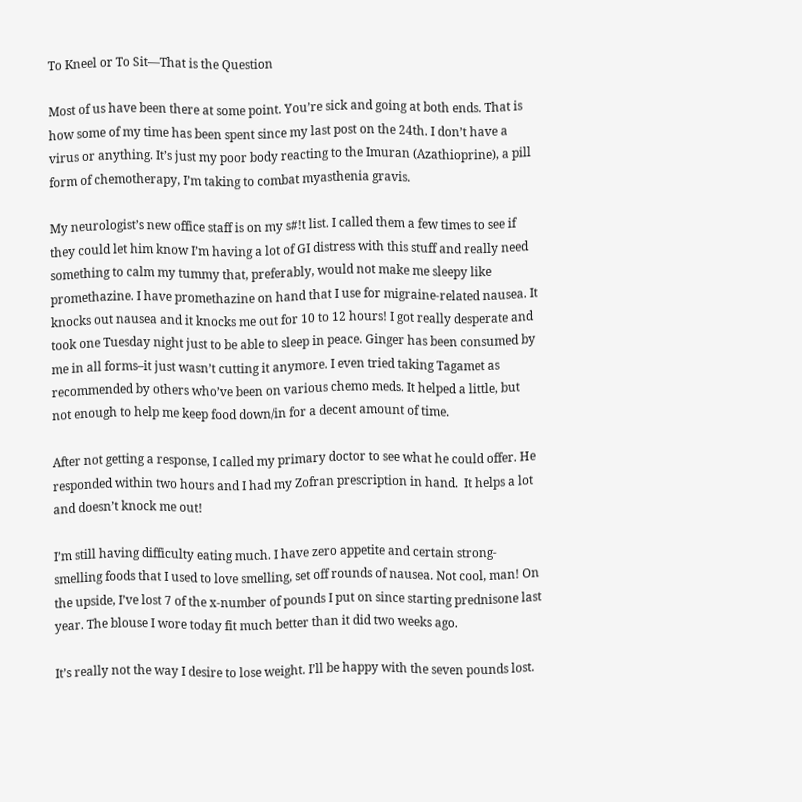To Kneel or To Sit—That is the Question

Most of us have been there at some point. You’re sick and going at both ends. That is how some of my time has been spent since my last post on the 24th. I don’t have a virus or anything. It’s just my poor body reacting to the Imuran (Azathioprine), a pill form of chemotherapy, I’m taking to combat myasthenia gravis.

My neurologist’s new office staff is on my s#!t list. I called them a few times to see if they could let him know I’m having a lot of GI distress with this stuff and really need something to calm my tummy that, preferably, would not make me sleepy like promethazine. I have promethazine on hand that I use for migraine-related nausea. It knocks out nausea and it knocks me out for 10 to 12 hours! I got really desperate and took one Tuesday night just to be able to sleep in peace. Ginger has been consumed by me in all forms–it just wasn’t cutting it anymore. I even tried taking Tagamet as recommended by others who’ve been on various chemo meds. It helped a little, but not enough to help me keep food down/in for a decent amount of time.

After not getting a response, I called my primary doctor to see what he could offer. He responded within two hours and I had my Zofran prescription in hand.  It helps a lot and doesn’t knock me out!

I’m still having difficulty eating much. I have zero appetite and certain strong-smelling foods that I used to love smelling, set off rounds of nausea. Not cool, man! On the upside, I’ve lost 7 of the x-number of pounds I put on since starting prednisone last year. The blouse I wore today fit much better than it did two weeks ago.

It’s really not the way I desire to lose weight. I’ll be happy with the seven pounds lost.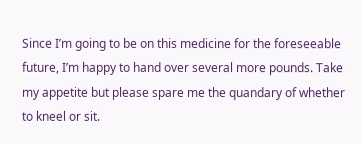Since I’m going to be on this medicine for the foreseeable future, I’m happy to hand over several more pounds. Take my appetite but please spare me the quandary of whether to kneel or sit.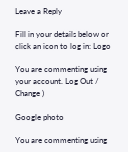Leave a Reply

Fill in your details below or click an icon to log in: Logo

You are commenting using your account. Log Out /  Change )

Google photo

You are commenting using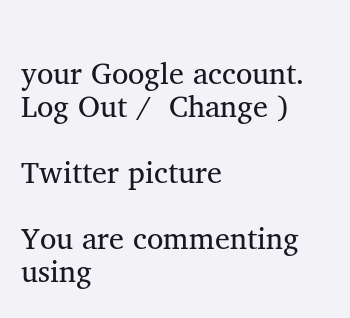your Google account. Log Out /  Change )

Twitter picture

You are commenting using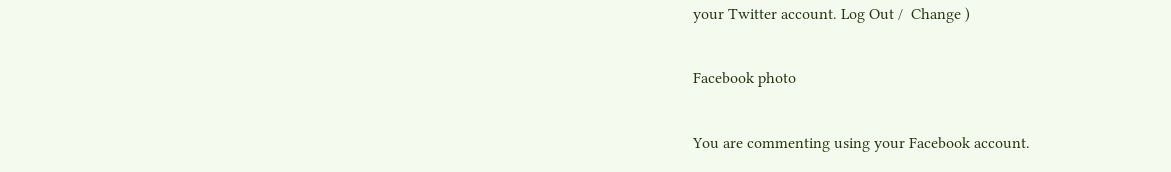your Twitter account. Log Out /  Change )

Facebook photo

You are commenting using your Facebook account.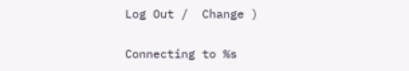Log Out /  Change )

Connecting to %s